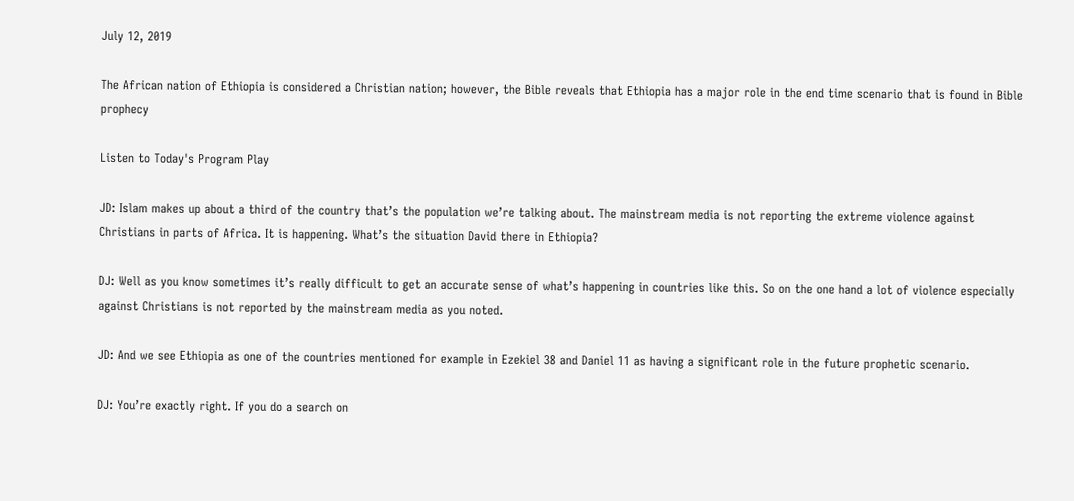July 12, 2019

The African nation of Ethiopia is considered a Christian nation; however, the Bible reveals that Ethiopia has a major role in the end time scenario that is found in Bible prophecy

Listen to Today's Program Play

JD: Islam makes up about a third of the country that’s the population we’re talking about. The mainstream media is not reporting the extreme violence against Christians in parts of Africa. It is happening. What’s the situation David there in Ethiopia?

DJ: Well as you know sometimes it’s really difficult to get an accurate sense of what’s happening in countries like this. So on the one hand a lot of violence especially against Christians is not reported by the mainstream media as you noted.

JD: And we see Ethiopia as one of the countries mentioned for example in Ezekiel 38 and Daniel 11 as having a significant role in the future prophetic scenario.

DJ: You’re exactly right. If you do a search on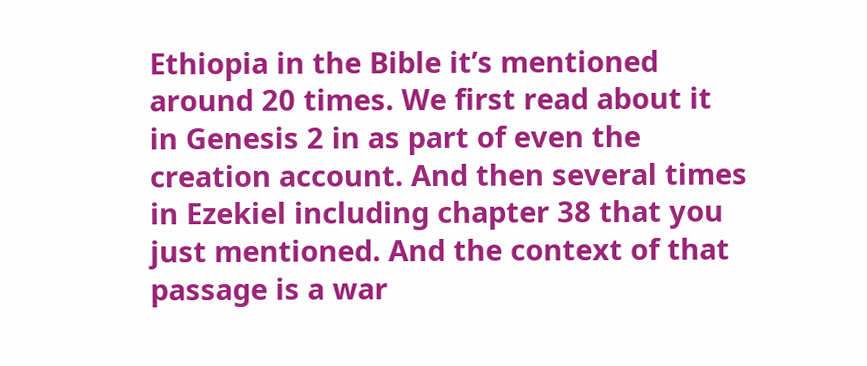Ethiopia in the Bible it’s mentioned around 20 times. We first read about it in Genesis 2 in as part of even the creation account. And then several times in Ezekiel including chapter 38 that you just mentioned. And the context of that passage is a war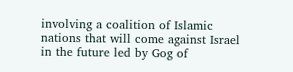involving a coalition of Islamic nations that will come against Israel in the future led by Gog of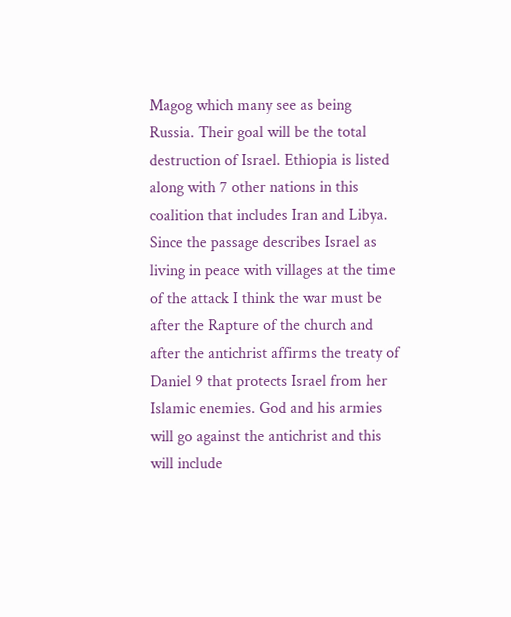Magog which many see as being Russia. Their goal will be the total destruction of Israel. Ethiopia is listed along with 7 other nations in this coalition that includes Iran and Libya. Since the passage describes Israel as living in peace with villages at the time of the attack I think the war must be after the Rapture of the church and after the antichrist affirms the treaty of Daniel 9 that protects Israel from her Islamic enemies. God and his armies will go against the antichrist and this will include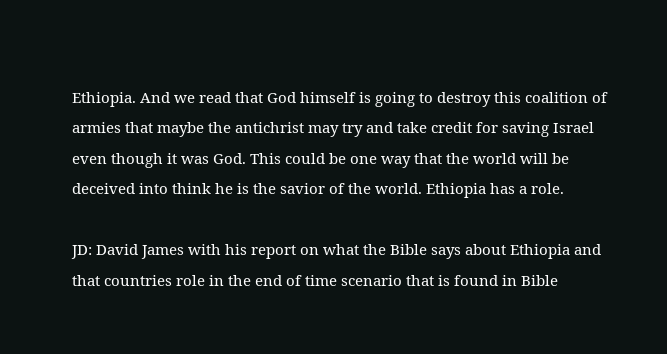Ethiopia. And we read that God himself is going to destroy this coalition of armies that maybe the antichrist may try and take credit for saving Israel even though it was God. This could be one way that the world will be deceived into think he is the savior of the world. Ethiopia has a role.

JD: David James with his report on what the Bible says about Ethiopia and that countries role in the end of time scenario that is found in Bible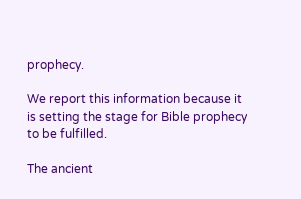prophecy.

We report this information because it is setting the stage for Bible prophecy to be fulfilled.

The ancient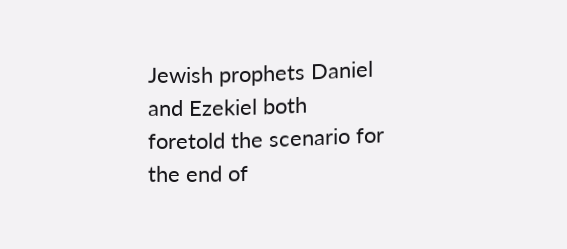Jewish prophets Daniel and Ezekiel both foretold the scenario for the end of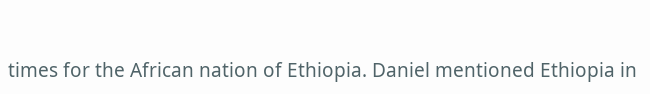times for the African nation of Ethiopia. Daniel mentioned Ethiopia in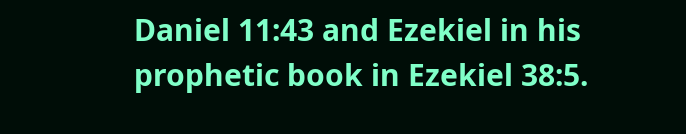Daniel 11:43 and Ezekiel in his prophetic book in Ezekiel 38:5.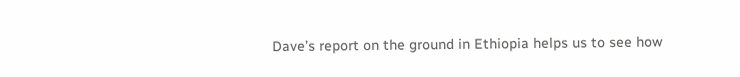Dave’s report on the ground in Ethiopia helps us to see how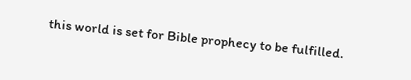this world is set for Bible prophecy to be fulfilled.